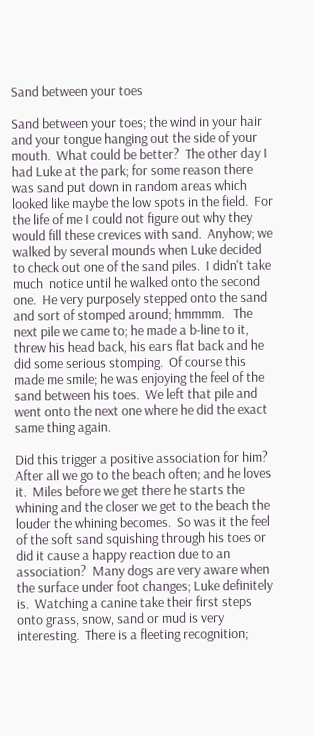Sand between your toes

Sand between your toes; the wind in your hair and your tongue hanging out the side of your mouth.  What could be better?  The other day I had Luke at the park; for some reason there was sand put down in random areas which looked like maybe the low spots in the field.  For the life of me I could not figure out why they would fill these crevices with sand.  Anyhow; we walked by several mounds when Luke decided to check out one of the sand piles.  I didn't take much  notice until he walked onto the second one.  He very purposely stepped onto the sand and sort of stomped around; hmmmm.   The next pile we came to; he made a b-line to it, threw his head back, his ears flat back and he did some serious stomping.  Of course this made me smile; he was enjoying the feel of the sand between his toes.  We left that pile and went onto the next one where he did the exact same thing again.

Did this trigger a positive association for him?  After all we go to the beach often; and he loves it.  Miles before we get there he starts the whining and the closer we get to the beach the louder the whining becomes.  So was it the feel of the soft sand squishing through his toes or did it cause a happy reaction due to an association?  Many dogs are very aware when the surface under foot changes; Luke definitely is.  Watching a canine take their first steps onto grass, snow, sand or mud is very interesting.  There is a fleeting recognition;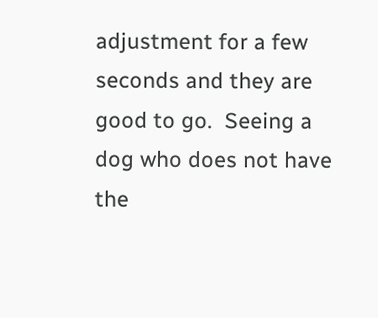adjustment for a few seconds and they are good to go.  Seeing a dog who does not have the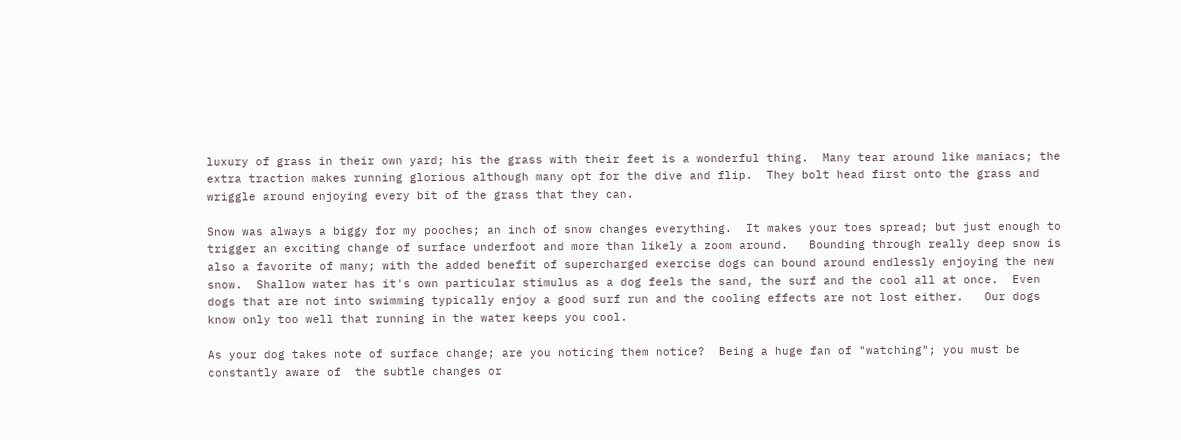luxury of grass in their own yard; his the grass with their feet is a wonderful thing.  Many tear around like maniacs; the extra traction makes running glorious although many opt for the dive and flip.  They bolt head first onto the grass and wriggle around enjoying every bit of the grass that they can.

Snow was always a biggy for my pooches; an inch of snow changes everything.  It makes your toes spread; but just enough to trigger an exciting change of surface underfoot and more than likely a zoom around.   Bounding through really deep snow is also a favorite of many; with the added benefit of supercharged exercise dogs can bound around endlessly enjoying the new snow.  Shallow water has it's own particular stimulus as a dog feels the sand, the surf and the cool all at once.  Even dogs that are not into swimming typically enjoy a good surf run and the cooling effects are not lost either.   Our dogs know only too well that running in the water keeps you cool.

As your dog takes note of surface change; are you noticing them notice?  Being a huge fan of "watching"; you must be constantly aware of  the subtle changes or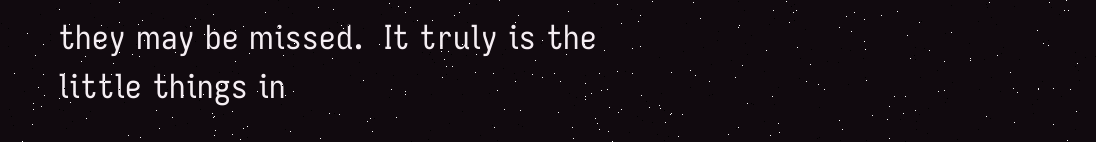they may be missed.  It truly is the little things in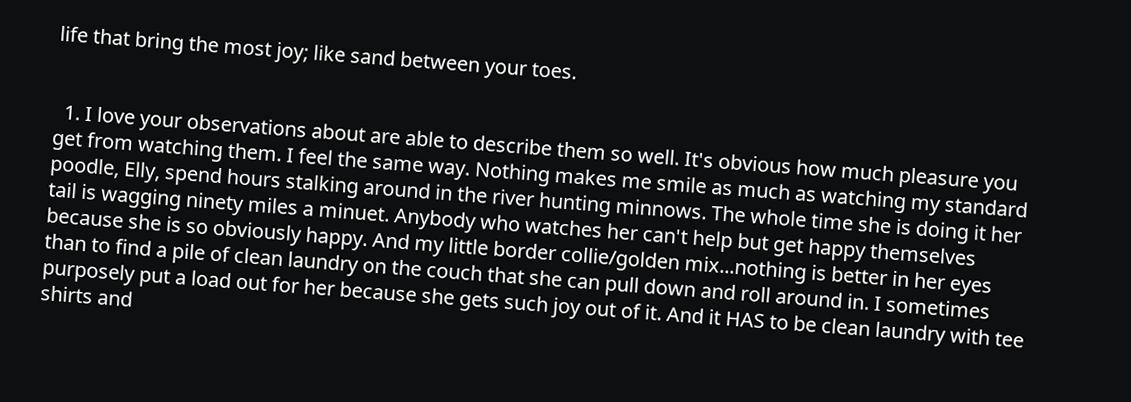life that bring the most joy; like sand between your toes.


  1. I love your observations about are able to describe them so well. It's obvious how much pleasure you get from watching them. I feel the same way. Nothing makes me smile as much as watching my standard poodle, Elly, spend hours stalking around in the river hunting minnows. The whole time she is doing it her tail is wagging ninety miles a minuet. Anybody who watches her can't help but get happy themselves because she is so obviously happy. And my little border collie/golden mix...nothing is better in her eyes than to find a pile of clean laundry on the couch that she can pull down and roll around in. I sometimes purposely put a load out for her because she gets such joy out of it. And it HAS to be clean laundry with tee shirts and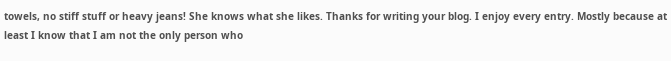towels, no stiff stuff or heavy jeans! She knows what she likes. Thanks for writing your blog. I enjoy every entry. Mostly because at least I know that I am not the only person who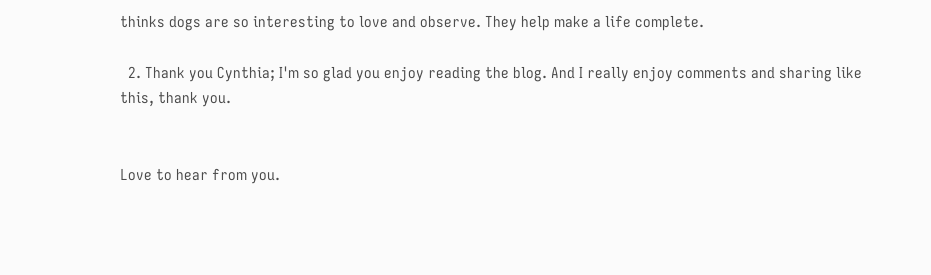thinks dogs are so interesting to love and observe. They help make a life complete.

  2. Thank you Cynthia; I'm so glad you enjoy reading the blog. And I really enjoy comments and sharing like this, thank you.


Love to hear from you.